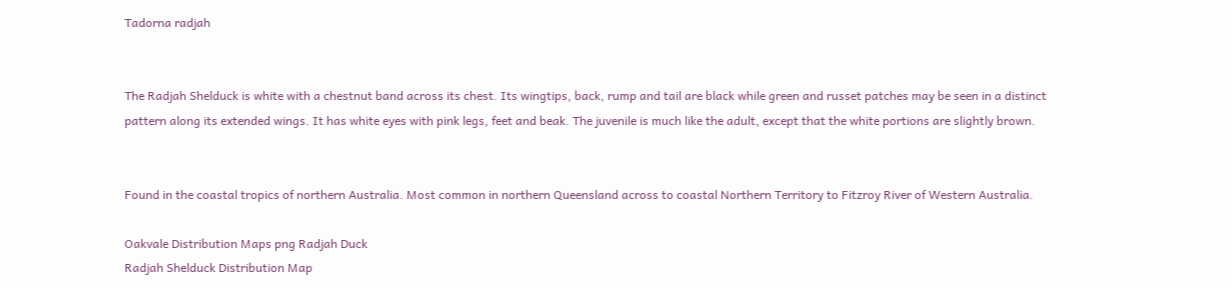Tadorna radjah


The Radjah Shelduck is white with a chestnut band across its chest. Its wingtips, back, rump and tail are black while green and russet patches may be seen in a distinct pattern along its extended wings. It has white eyes with pink legs, feet and beak. The juvenile is much like the adult, except that the white portions are slightly brown.


Found in the coastal tropics of northern Australia. Most common in northern Queensland across to coastal Northern Territory to Fitzroy River of Western Australia.

Oakvale Distribution Maps png Radjah Duck
Radjah Shelduck Distribution Map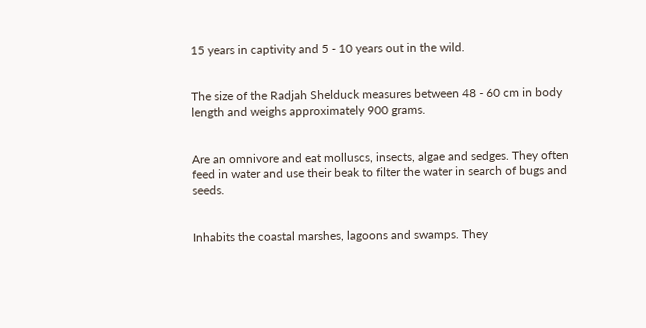15 years in captivity and 5 - 10 years out in the wild.


The size of the Radjah Shelduck measures between 48 - 60 cm in body length and weighs approximately 900 grams.


Are an omnivore and eat molluscs, insects, algae and sedges. They often feed in water and use their beak to filter the water in search of bugs and seeds.


Inhabits the coastal marshes, lagoons and swamps. They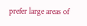prefer large areas of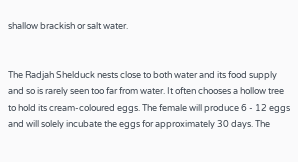shallow brackish or salt water.


The Radjah Shelduck nests close to both water and its food supply and so is rarely seen too far from water. It often chooses a hollow tree to hold its cream-coloured eggs. The female will produce 6 - 12 eggs and will solely incubate the eggs for approximately 30 days. The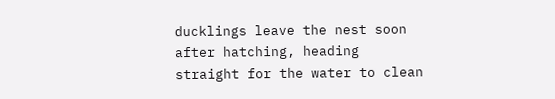ducklings leave the nest soon after hatching, heading straight for the water to clean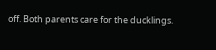off. Both parents care for the ducklings.